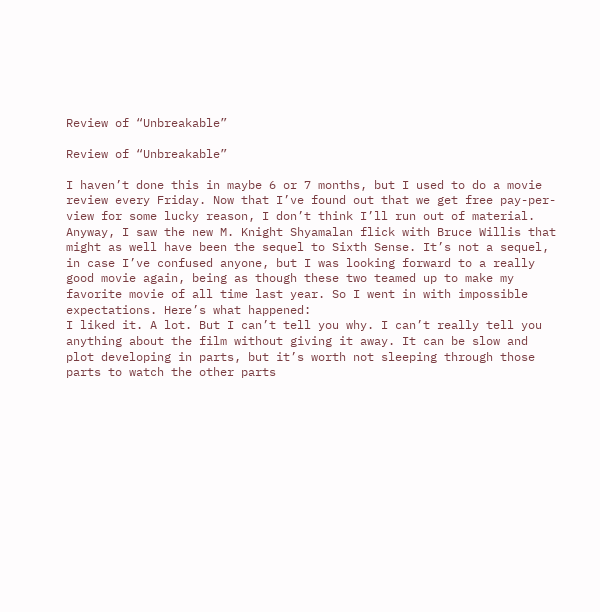Review of “Unbreakable”

Review of “Unbreakable”

I haven’t done this in maybe 6 or 7 months, but I used to do a movie review every Friday. Now that I’ve found out that we get free pay-per-view for some lucky reason, I don’t think I’ll run out of material. Anyway, I saw the new M. Knight Shyamalan flick with Bruce Willis that might as well have been the sequel to Sixth Sense. It’s not a sequel, in case I’ve confused anyone, but I was looking forward to a really good movie again, being as though these two teamed up to make my favorite movie of all time last year. So I went in with impossible expectations. Here’s what happened:
I liked it. A lot. But I can’t tell you why. I can’t really tell you anything about the film without giving it away. It can be slow and plot developing in parts, but it’s worth not sleeping through those parts to watch the other parts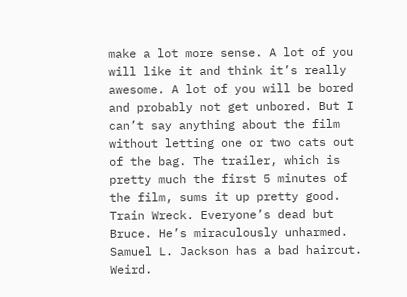make a lot more sense. A lot of you will like it and think it’s really awesome. A lot of you will be bored and probably not get unbored. But I can’t say anything about the film without letting one or two cats out of the bag. The trailer, which is pretty much the first 5 minutes of the film, sums it up pretty good. Train Wreck. Everyone’s dead but Bruce. He’s miraculously unharmed. Samuel L. Jackson has a bad haircut. Weird.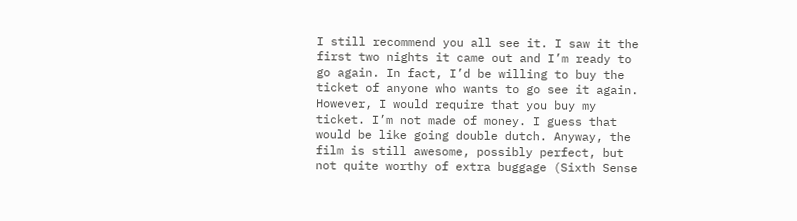I still recommend you all see it. I saw it the first two nights it came out and I’m ready to go again. In fact, I’d be willing to buy the ticket of anyone who wants to go see it again. However, I would require that you buy my ticket. I’m not made of money. I guess that would be like going double dutch. Anyway, the film is still awesome, possibly perfect, but not quite worthy of extra buggage (Sixth Sense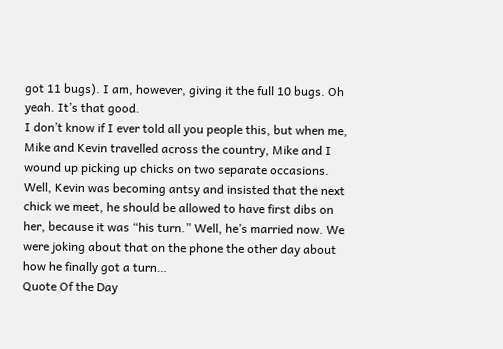got 11 bugs). I am, however, giving it the full 10 bugs. Oh yeah. It’s that good.
I don’t know if I ever told all you people this, but when me, Mike and Kevin travelled across the country, Mike and I wound up picking up chicks on two separate occasions. Well, Kevin was becoming antsy and insisted that the next chick we meet, he should be allowed to have first dibs on her, because it was “his turn.” Well, he’s married now. We were joking about that on the phone the other day about how he finally got a turn…
Quote Of the Day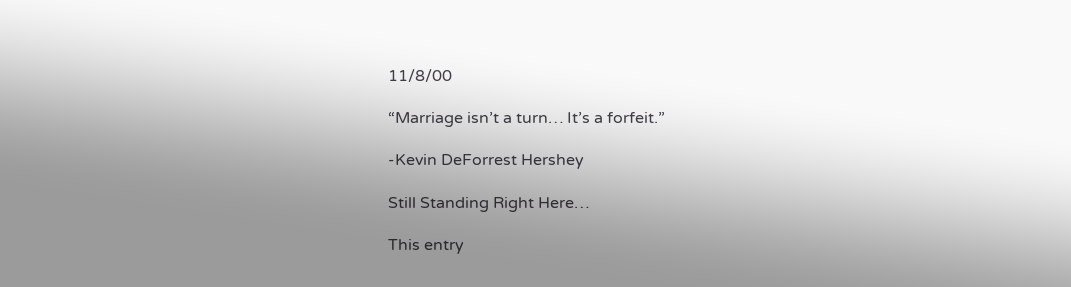11/8/00

“Marriage isn’t a turn… It’s a forfeit.”

-Kevin DeForrest Hershey

Still Standing Right Here…

This entry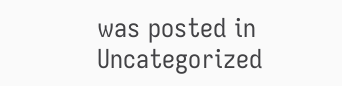was posted in Uncategorized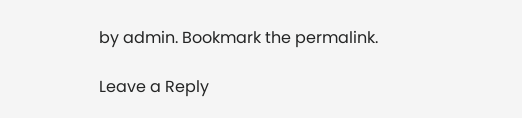by admin. Bookmark the permalink.

Leave a Reply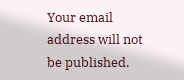Your email address will not be published.